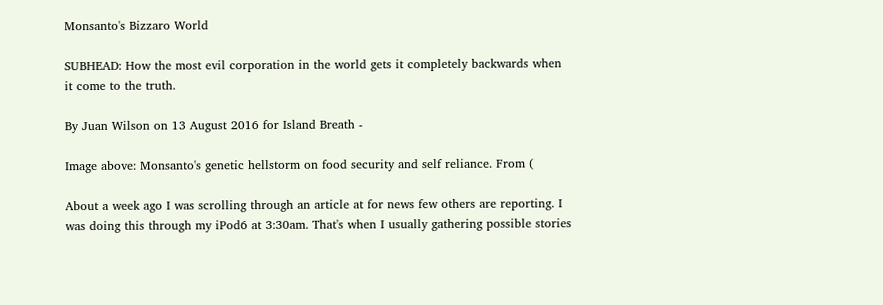Monsanto's Bizzaro World

SUBHEAD: How the most evil corporation in the world gets it completely backwards when it come to the truth.

By Juan Wilson on 13 August 2016 for Island Breath -

Image above: Monsanto's genetic hellstorm on food security and self reliance. From (

About a week ago I was scrolling through an article at for news few others are reporting. I was doing this through my iPod6 at 3:30am. That's when I usually gathering possible stories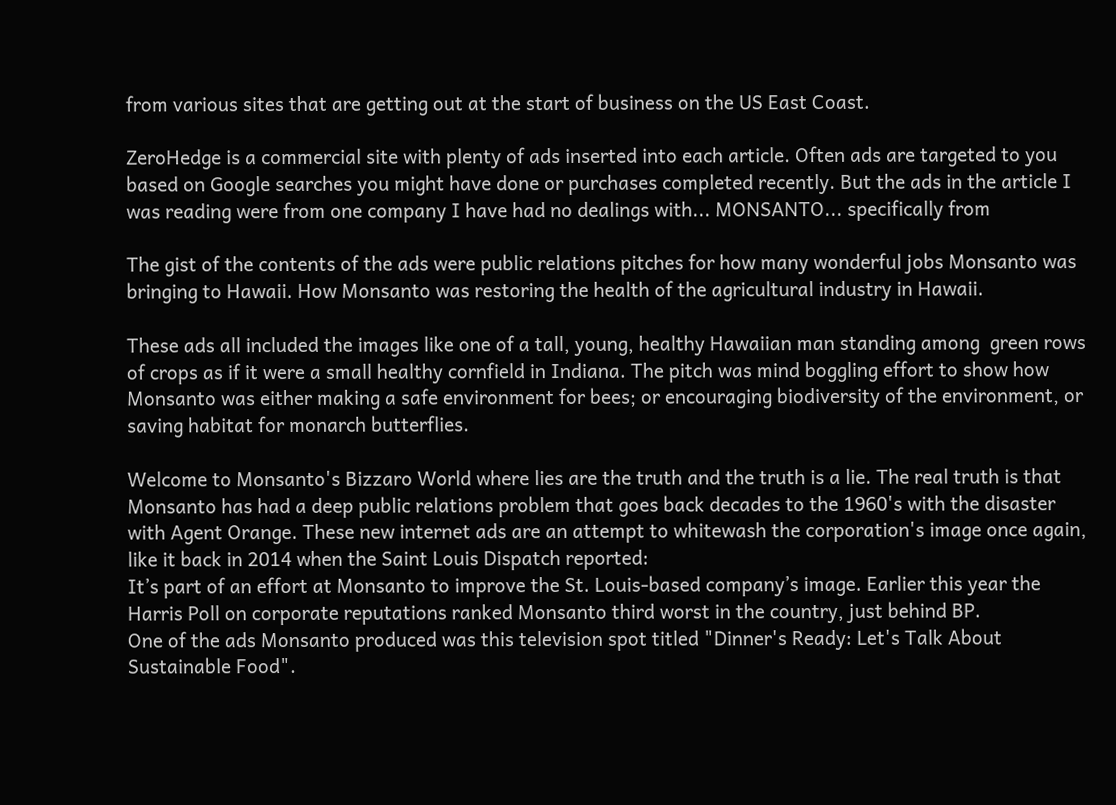from various sites that are getting out at the start of business on the US East Coast.

ZeroHedge is a commercial site with plenty of ads inserted into each article. Often ads are targeted to you based on Google searches you might have done or purchases completed recently. But the ads in the article I was reading were from one company I have had no dealings with... MONSANTO... specifically from

The gist of the contents of the ads were public relations pitches for how many wonderful jobs Monsanto was bringing to Hawaii. How Monsanto was restoring the health of the agricultural industry in Hawaii.

These ads all included the images like one of a tall, young, healthy Hawaiian man standing among  green rows of crops as if it were a small healthy cornfield in Indiana. The pitch was mind boggling effort to show how Monsanto was either making a safe environment for bees; or encouraging biodiversity of the environment, or saving habitat for monarch butterflies.

Welcome to Monsanto's Bizzaro World where lies are the truth and the truth is a lie. The real truth is that Monsanto has had a deep public relations problem that goes back decades to the 1960's with the disaster with Agent Orange. These new internet ads are an attempt to whitewash the corporation's image once again, like it back in 2014 when the Saint Louis Dispatch reported:
It’s part of an effort at Monsanto to improve the St. Louis-based company’s image. Earlier this year the Harris Poll on corporate reputations ranked Monsanto third worst in the country, just behind BP.
One of the ads Monsanto produced was this television spot titled "Dinner's Ready: Let's Talk About Sustainable Food".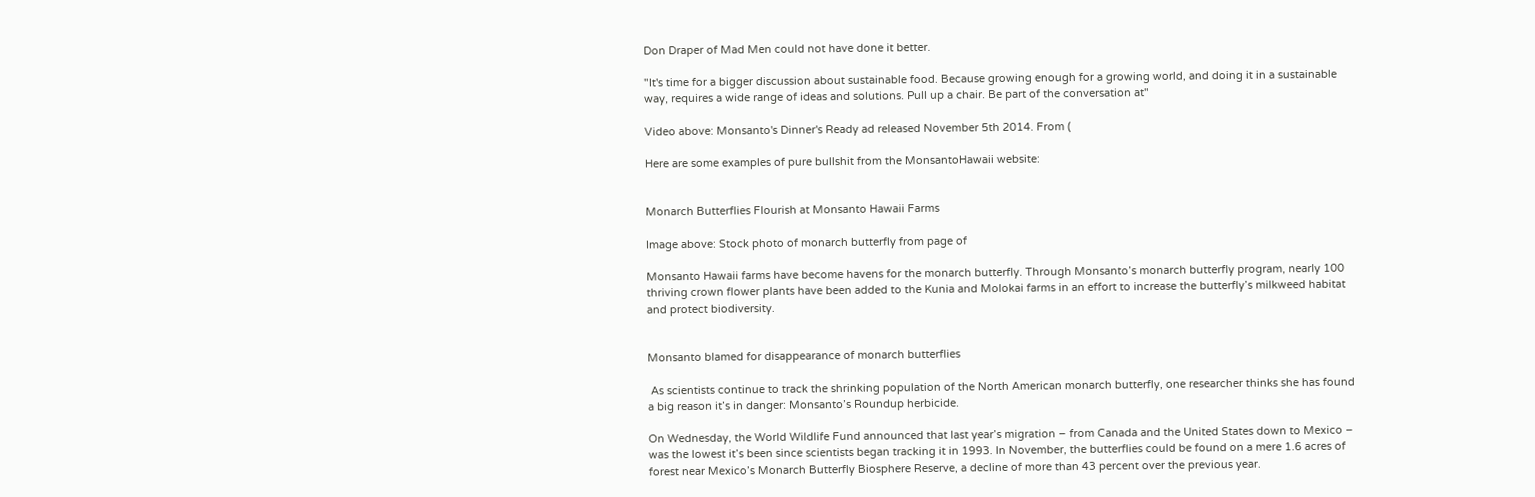Don Draper of Mad Men could not have done it better.

"It's time for a bigger discussion about sustainable food. Because growing enough for a growing world, and doing it in a sustainable way, requires a wide range of ideas and solutions. Pull up a chair. Be part of the conversation at"

Video above: Monsanto's Dinner's Ready ad released November 5th 2014. From (

Here are some examples of pure bullshit from the MonsantoHawaii website:


Monarch Butterflies Flourish at Monsanto Hawaii Farms

Image above: Stock photo of monarch butterfly from page of

Monsanto Hawaii farms have become havens for the monarch butterfly. Through Monsanto’s monarch butterfly program, nearly 100 thriving crown flower plants have been added to the Kunia and Molokai farms in an effort to increase the butterfly’s milkweed habitat and protect biodiversity.


Monsanto blamed for disappearance of monarch butterflies

 As scientists continue to track the shrinking population of the North American monarch butterfly, one researcher thinks she has found a big reason it’s in danger: Monsanto’s Roundup herbicide.

On Wednesday, the World Wildlife Fund announced that last year’s migration – from Canada and the United States down to Mexico – was the lowest it’s been since scientists began tracking it in 1993. In November, the butterflies could be found on a mere 1.6 acres of forest near Mexico’s Monarch Butterfly Biosphere Reserve, a decline of more than 43 percent over the previous year.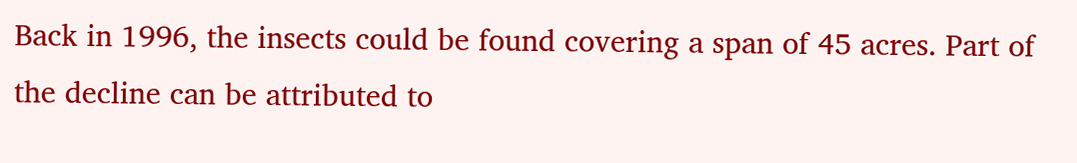Back in 1996, the insects could be found covering a span of 45 acres. Part of the decline can be attributed to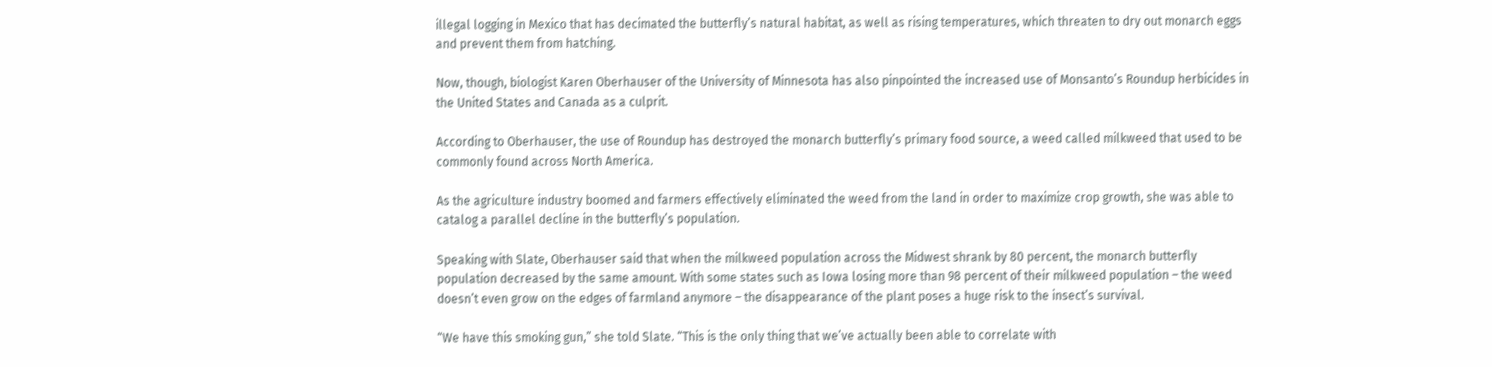illegal logging in Mexico that has decimated the butterfly’s natural habitat, as well as rising temperatures, which threaten to dry out monarch eggs and prevent them from hatching.

Now, though, biologist Karen Oberhauser of the University of Minnesota has also pinpointed the increased use of Monsanto’s Roundup herbicides in the United States and Canada as a culprit.

According to Oberhauser, the use of Roundup has destroyed the monarch butterfly’s primary food source, a weed called milkweed that used to be commonly found across North America.

As the agriculture industry boomed and farmers effectively eliminated the weed from the land in order to maximize crop growth, she was able to catalog a parallel decline in the butterfly’s population.

Speaking with Slate, Oberhauser said that when the milkweed population across the Midwest shrank by 80 percent, the monarch butterfly population decreased by the same amount. With some states such as Iowa losing more than 98 percent of their milkweed population – the weed doesn’t even grow on the edges of farmland anymore – the disappearance of the plant poses a huge risk to the insect’s survival.

“We have this smoking gun,” she told Slate. “This is the only thing that we’ve actually been able to correlate with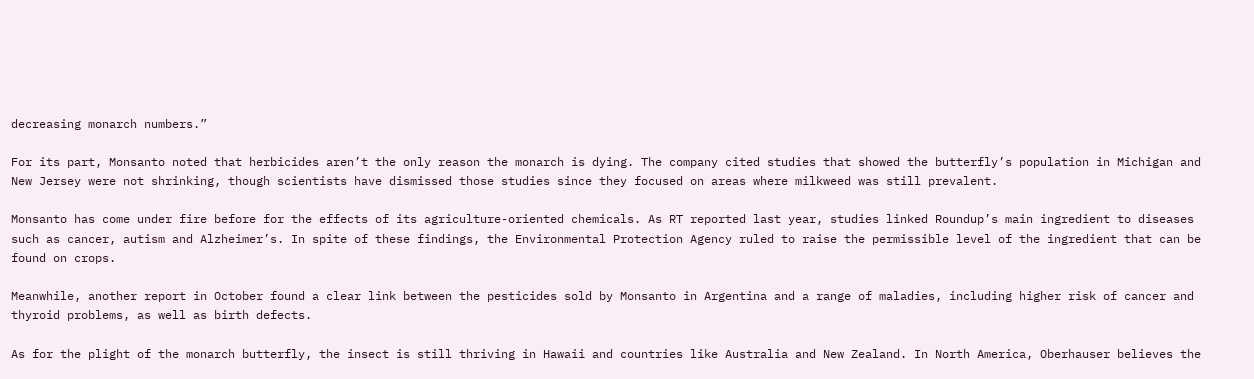decreasing monarch numbers.”

For its part, Monsanto noted that herbicides aren’t the only reason the monarch is dying. The company cited studies that showed the butterfly’s population in Michigan and New Jersey were not shrinking, though scientists have dismissed those studies since they focused on areas where milkweed was still prevalent.

Monsanto has come under fire before for the effects of its agriculture-oriented chemicals. As RT reported last year, studies linked Roundup’s main ingredient to diseases such as cancer, autism and Alzheimer’s. In spite of these findings, the Environmental Protection Agency ruled to raise the permissible level of the ingredient that can be found on crops.

Meanwhile, another report in October found a clear link between the pesticides sold by Monsanto in Argentina and a range of maladies, including higher risk of cancer and thyroid problems, as well as birth defects.

As for the plight of the monarch butterfly, the insect is still thriving in Hawaii and countries like Australia and New Zealand. In North America, Oberhauser believes the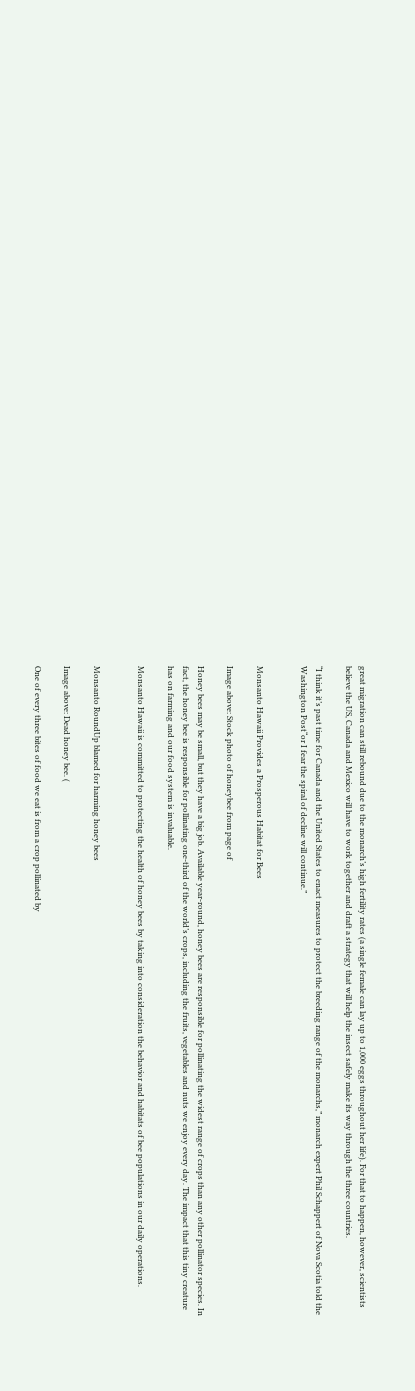great migration can still rebound due to the monarch’s high fertility rates (a single female can lay up to 1,000 eggs throughout her life). For that to happen, however, scientists believe the US, Canada and Mexico will have to work together and draft a strategy that will help the insect safely make its way through the three countries.

“I think it’s past time for Canada and the United States to enact measures to protect the breeding range of the monarchs,” monarch expert Phil Schappert of Nova Scotia told the Washington Post“or I fear the spiral of decline will continue.”


Monsanto Hawaii Provides a Prosperous Habitat for Bees

Image above: Stock photo of honeybee from page of

Honey bees may be small, but they have a big job. Available year-round, honey bees are responsible for pollinating the widest range of crops than any other pollinator species. In fact, the honey bee is responsible for pollinating one-third of the world’s crops, including the fruits, vegetables and nuts we enjoy every day. The impact that this tiny creature has on farming and our food system is invaluable.

Monsanto Hawaii is committed to protecting the health of honey bees by taking into consideration the behavior and habitats of bee populations in our daily operations.


Monsanto RoundUp blamed for harming honey bees

Image above: Dead honey bee. (

One of every three bites of food we eat is from a crop pollinated by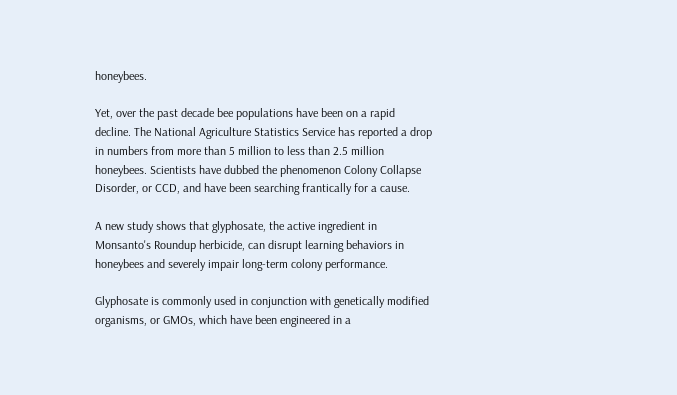honeybees.

Yet, over the past decade bee populations have been on a rapid decline. The National Agriculture Statistics Service has reported a drop in numbers from more than 5 million to less than 2.5 million honeybees. Scientists have dubbed the phenomenon Colony Collapse Disorder, or CCD, and have been searching frantically for a cause.

A new study shows that glyphosate, the active ingredient in Monsanto's Roundup herbicide, can disrupt learning behaviors in honeybees and severely impair long-term colony performance.

Glyphosate is commonly used in conjunction with genetically modified organisms, or GMOs, which have been engineered in a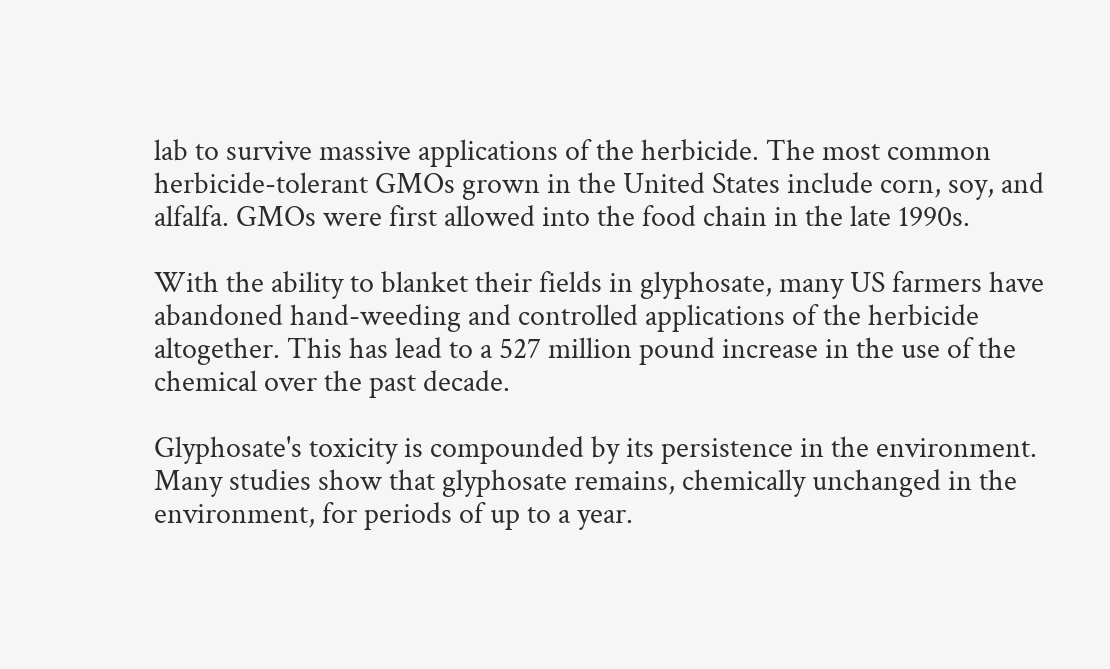lab to survive massive applications of the herbicide. The most common herbicide-tolerant GMOs grown in the United States include corn, soy, and alfalfa. GMOs were first allowed into the food chain in the late 1990s.

With the ability to blanket their fields in glyphosate, many US farmers have abandoned hand-weeding and controlled applications of the herbicide altogether. This has lead to a 527 million pound increase in the use of the chemical over the past decade.

Glyphosate's toxicity is compounded by its persistence in the environment. Many studies show that glyphosate remains, chemically unchanged in the environment, for periods of up to a year.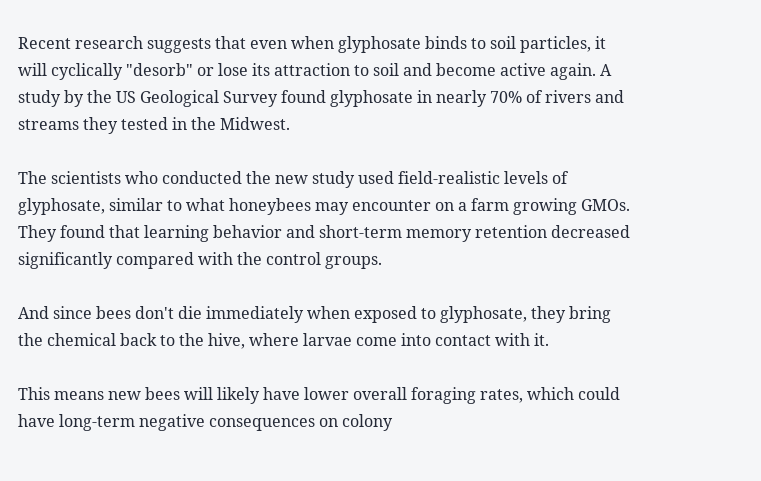Recent research suggests that even when glyphosate binds to soil particles, it will cyclically "desorb" or lose its attraction to soil and become active again. A study by the US Geological Survey found glyphosate in nearly 70% of rivers and streams they tested in the Midwest.

The scientists who conducted the new study used field-realistic levels of glyphosate, similar to what honeybees may encounter on a farm growing GMOs. They found that learning behavior and short-term memory retention decreased significantly compared with the control groups.

And since bees don't die immediately when exposed to glyphosate, they bring the chemical back to the hive, where larvae come into contact with it.

This means new bees will likely have lower overall foraging rates, which could have long-term negative consequences on colony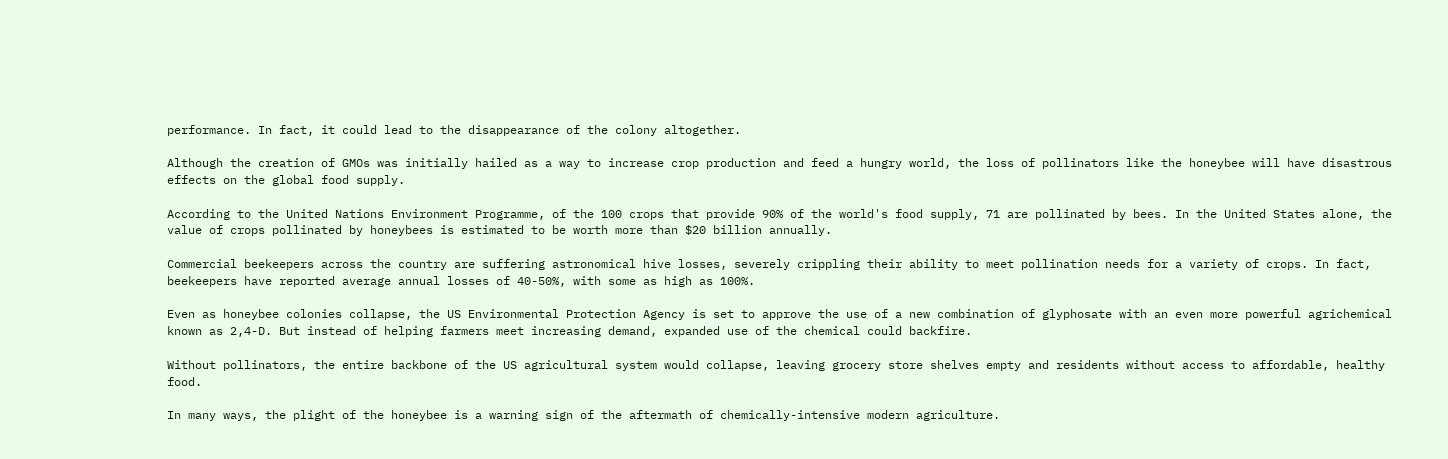performance. In fact, it could lead to the disappearance of the colony altogether.

Although the creation of GMOs was initially hailed as a way to increase crop production and feed a hungry world, the loss of pollinators like the honeybee will have disastrous effects on the global food supply.

According to the United Nations Environment Programme, of the 100 crops that provide 90% of the world's food supply, 71 are pollinated by bees. In the United States alone, the value of crops pollinated by honeybees is estimated to be worth more than $20 billion annually.

Commercial beekeepers across the country are suffering astronomical hive losses, severely crippling their ability to meet pollination needs for a variety of crops. In fact, beekeepers have reported average annual losses of 40-50%, with some as high as 100%.

Even as honeybee colonies collapse, the US Environmental Protection Agency is set to approve the use of a new combination of glyphosate with an even more powerful agrichemical known as 2,4-D. But instead of helping farmers meet increasing demand, expanded use of the chemical could backfire.

Without pollinators, the entire backbone of the US agricultural system would collapse, leaving grocery store shelves empty and residents without access to affordable, healthy food.

In many ways, the plight of the honeybee is a warning sign of the aftermath of chemically-intensive modern agriculture.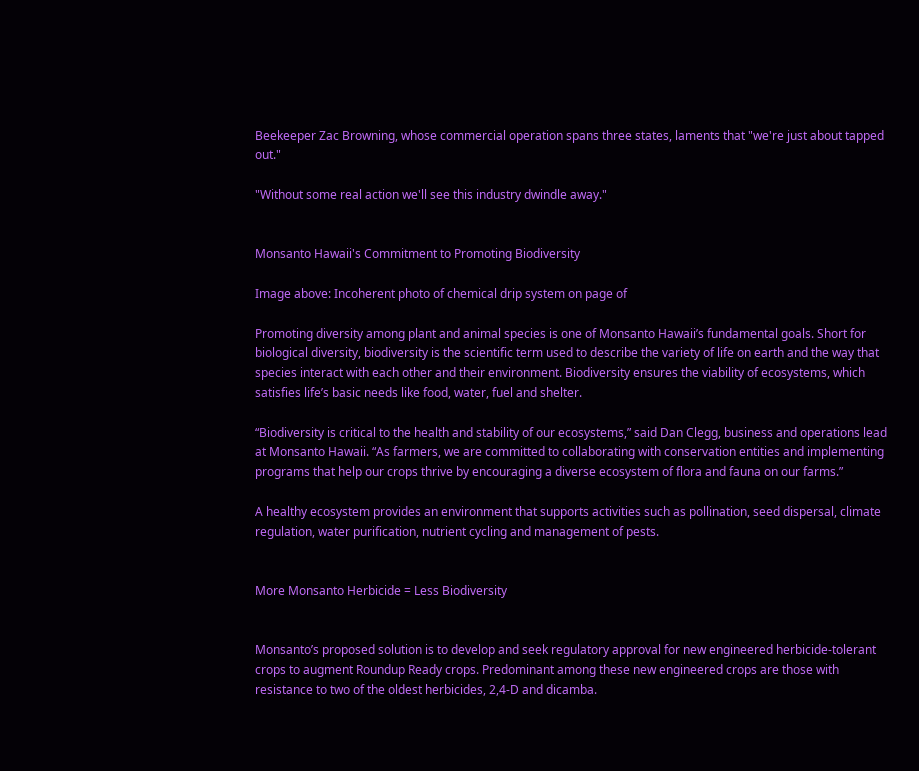Beekeeper Zac Browning, whose commercial operation spans three states, laments that "we're just about tapped out."

"Without some real action we'll see this industry dwindle away."


Monsanto Hawaii's Commitment to Promoting Biodiversity

Image above: Incoherent photo of chemical drip system on page of

Promoting diversity among plant and animal species is one of Monsanto Hawaii’s fundamental goals. Short for biological diversity, biodiversity is the scientific term used to describe the variety of life on earth and the way that species interact with each other and their environment. Biodiversity ensures the viability of ecosystems, which satisfies life’s basic needs like food, water, fuel and shelter.

“Biodiversity is critical to the health and stability of our ecosystems,” said Dan Clegg, business and operations lead at Monsanto Hawaii. “As farmers, we are committed to collaborating with conservation entities and implementing programs that help our crops thrive by encouraging a diverse ecosystem of flora and fauna on our farms.”

A healthy ecosystem provides an environment that supports activities such as pollination, seed dispersal, climate regulation, water purification, nutrient cycling and management of pests.


More Monsanto Herbicide = Less Biodiversity


Monsanto’s proposed solution is to develop and seek regulatory approval for new engineered herbicide-tolerant crops to augment Roundup Ready crops. Predominant among these new engineered crops are those with resistance to two of the oldest herbicides, 2,4-D and dicamba.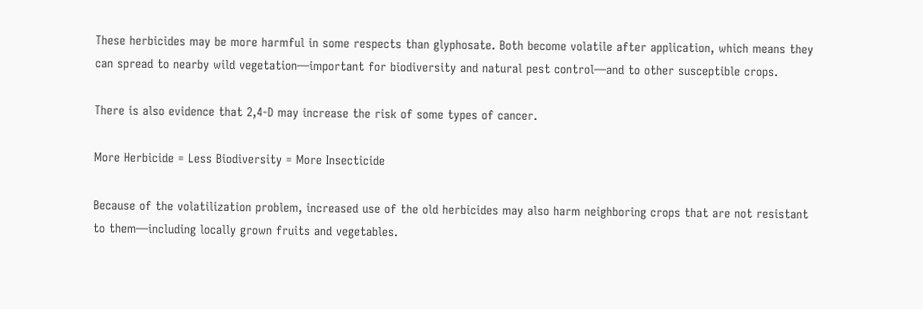These herbicides may be more harmful in some respects than glyphosate. Both become volatile after application, which means they can spread to nearby wild vegetation—important for biodiversity and natural pest control—and to other susceptible crops.

There is also evidence that 2,4-D may increase the risk of some types of cancer.

More Herbicide = Less Biodiversity = More Insecticide

Because of the volatilization problem, increased use of the old herbicides may also harm neighboring crops that are not resistant to them—including locally grown fruits and vegetables.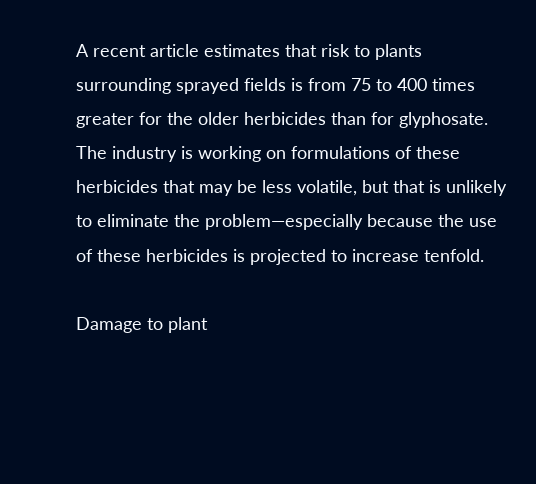A recent article estimates that risk to plants surrounding sprayed fields is from 75 to 400 times greater for the older herbicides than for glyphosate.  The industry is working on formulations of these herbicides that may be less volatile, but that is unlikely to eliminate the problem—especially because the use of these herbicides is projected to increase tenfold.

Damage to plant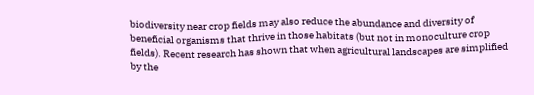biodiversity near crop fields may also reduce the abundance and diversity of beneficial organisms that thrive in those habitats (but not in monoculture crop fields). Recent research has shown that when agricultural landscapes are simplified by the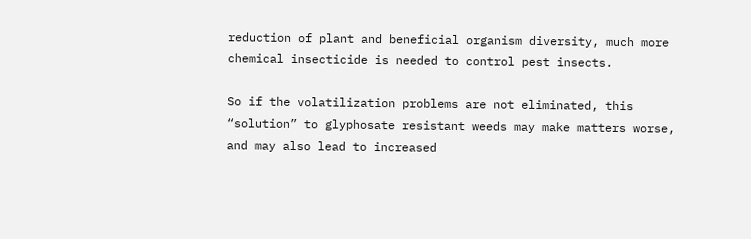reduction of plant and beneficial organism diversity, much more chemical insecticide is needed to control pest insects.

So if the volatilization problems are not eliminated, this “solution” to glyphosate resistant weeds may make matters worse, and may also lead to increased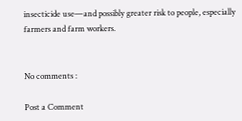insecticide use—and possibly greater risk to people, especially farmers and farm workers.


No comments :

Post a Comment